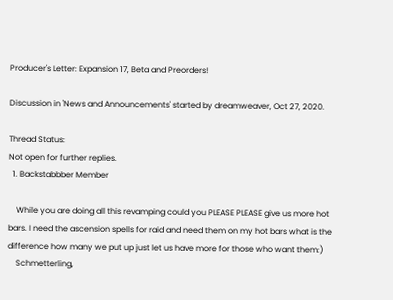Producer's Letter: Expansion 17, Beta and Preorders!

Discussion in 'News and Announcements' started by dreamweaver, Oct 27, 2020.

Thread Status:
Not open for further replies.
  1. Backstabbber Member

    While you are doing all this revamping could you PLEASE PLEASE give us more hot bars. I need the ascension spells for raid and need them on my hot bars what is the difference how many we put up just let us have more for those who want them:)
    Schmetterling,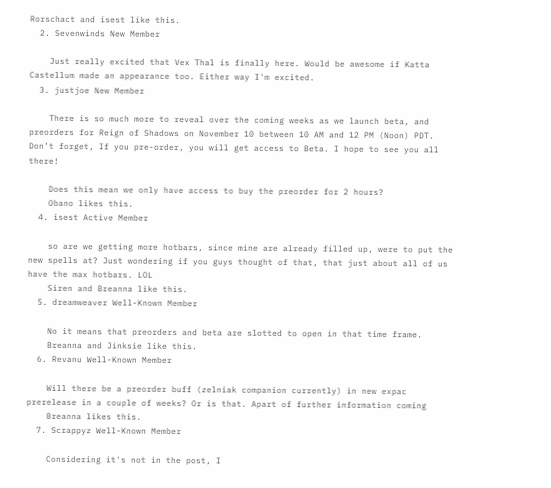Rorschact and isest like this.
  2. Sevenwinds New Member

    Just really excited that Vex Thal is finally here. Would be awesome if Katta Castellum made an appearance too. Either way I'm excited.
  3. justjoe New Member

    There is so much more to reveal over the coming weeks as we launch beta, and preorders for Reign of Shadows on November 10 between 10 AM and 12 PM (Noon) PDT. Don’t forget, If you pre-order, you will get access to Beta. I hope to see you all there!

    Does this mean we only have access to buy the preorder for 2 hours?
    Obano likes this.
  4. isest Active Member

    so are we getting more hotbars, since mine are already filled up, were to put the new spells at? Just wondering if you guys thought of that, that just about all of us have the max hotbars. LOL
    Siren and Breanna like this.
  5. dreamweaver Well-Known Member

    No it means that preorders and beta are slotted to open in that time frame.
    Breanna and Jinksie like this.
  6. Revanu Well-Known Member

    Will there be a preorder buff (zelniak companion currently) in new expac prerelease in a couple of weeks? Or is that. Apart of further information coming
    Breanna likes this.
  7. Scrappyz Well-Known Member

    Considering it's not in the post, I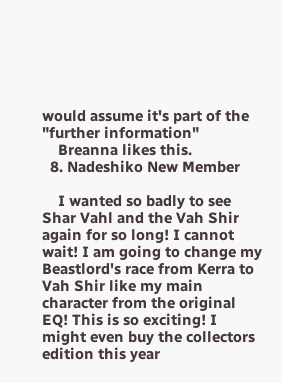would assume it's part of the "further information"
    Breanna likes this.
  8. Nadeshiko New Member

    I wanted so badly to see Shar Vahl and the Vah Shir again for so long! I cannot wait! I am going to change my Beastlord's race from Kerra to Vah Shir like my main character from the original EQ! This is so exciting! I might even buy the collectors edition this year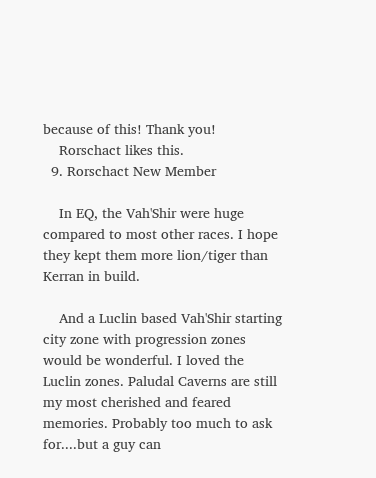because of this! Thank you!
    Rorschact likes this.
  9. Rorschact New Member

    In EQ, the Vah'Shir were huge compared to most other races. I hope they kept them more lion/tiger than Kerran in build.

    And a Luclin based Vah'Shir starting city zone with progression zones would be wonderful. I loved the Luclin zones. Paludal Caverns are still my most cherished and feared memories. Probably too much to ask for....but a guy can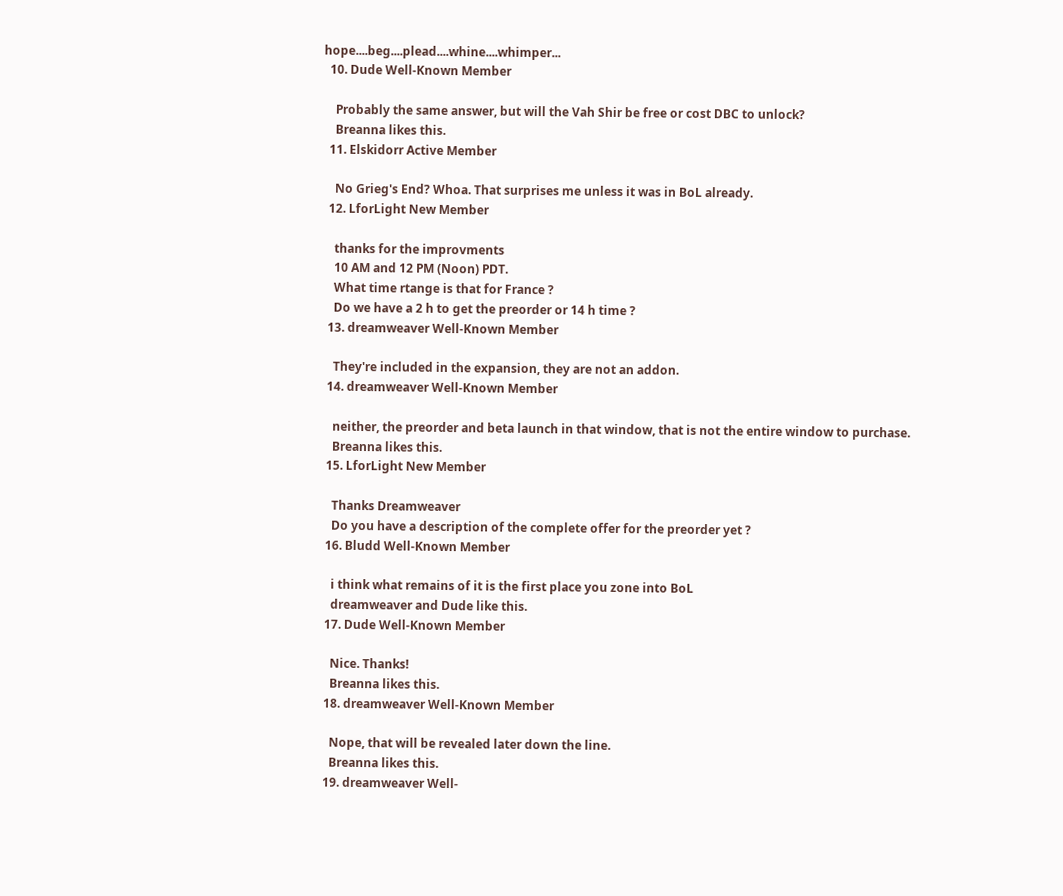hope....beg....plead....whine....whimper...
  10. Dude Well-Known Member

    Probably the same answer, but will the Vah Shir be free or cost DBC to unlock?
    Breanna likes this.
  11. Elskidorr Active Member

    No Grieg's End? Whoa. That surprises me unless it was in BoL already.
  12. LforLight New Member

    thanks for the improvments
    10 AM and 12 PM (Noon) PDT.
    What time rtange is that for France ?
    Do we have a 2 h to get the preorder or 14 h time ?
  13. dreamweaver Well-Known Member

    They're included in the expansion, they are not an addon.
  14. dreamweaver Well-Known Member

    neither, the preorder and beta launch in that window, that is not the entire window to purchase.
    Breanna likes this.
  15. LforLight New Member

    Thanks Dreamweaver
    Do you have a description of the complete offer for the preorder yet ?
  16. Bludd Well-Known Member

    i think what remains of it is the first place you zone into BoL
    dreamweaver and Dude like this.
  17. Dude Well-Known Member

    Nice. Thanks!
    Breanna likes this.
  18. dreamweaver Well-Known Member

    Nope, that will be revealed later down the line.
    Breanna likes this.
  19. dreamweaver Well-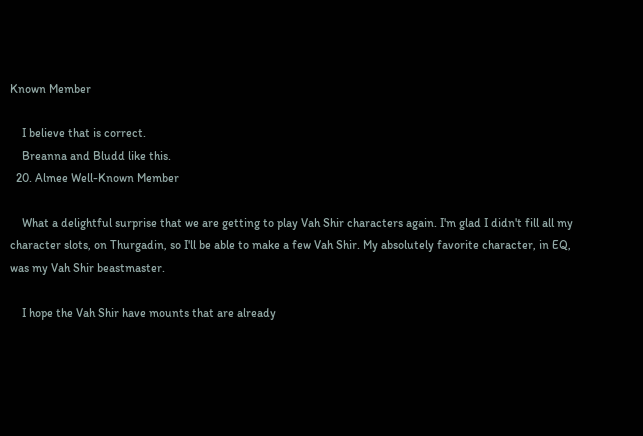Known Member

    I believe that is correct.
    Breanna and Bludd like this.
  20. Almee Well-Known Member

    What a delightful surprise that we are getting to play Vah Shir characters again. I'm glad I didn't fill all my character slots, on Thurgadin, so I'll be able to make a few Vah Shir. My absolutely favorite character, in EQ, was my Vah Shir beastmaster.

    I hope the Vah Shir have mounts that are already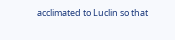acclimated to Luclin so that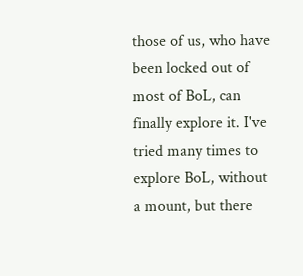those of us, who have been locked out of most of BoL, can finally explore it. I've tried many times to explore BoL, without a mount, but there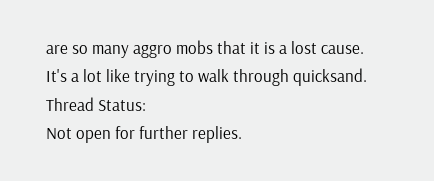are so many aggro mobs that it is a lost cause. It's a lot like trying to walk through quicksand.
Thread Status:
Not open for further replies.